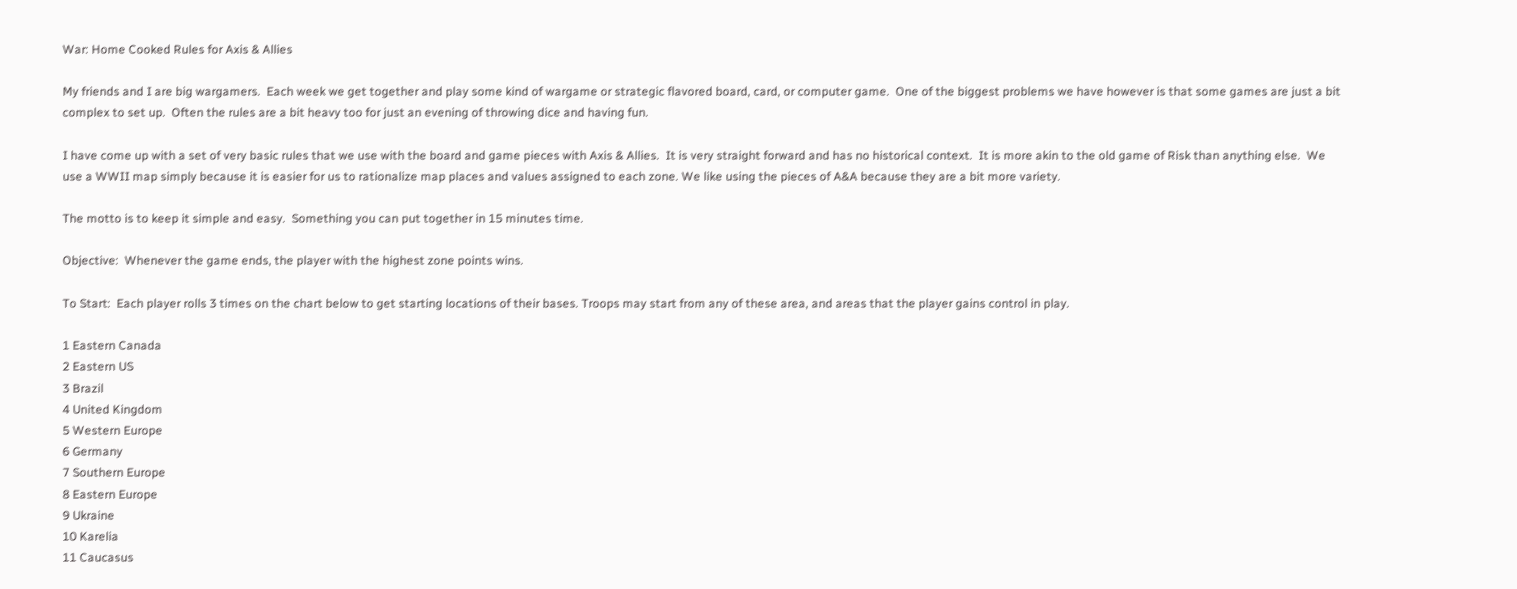War: Home Cooked Rules for Axis & Allies

My friends and I are big wargamers.  Each week we get together and play some kind of wargame or strategic flavored board, card, or computer game.  One of the biggest problems we have however is that some games are just a bit complex to set up.  Often the rules are a bit heavy too for just an evening of throwing dice and having fun.

I have come up with a set of very basic rules that we use with the board and game pieces with Axis & Allies.  It is very straight forward and has no historical context.  It is more akin to the old game of Risk than anything else.  We use a WWII map simply because it is easier for us to rationalize map places and values assigned to each zone. We like using the pieces of A&A because they are a bit more variety.

The motto is to keep it simple and easy.  Something you can put together in 15 minutes time.

Objective:  Whenever the game ends, the player with the highest zone points wins.

To Start:  Each player rolls 3 times on the chart below to get starting locations of their bases. Troops may start from any of these area, and areas that the player gains control in play.

1 Eastern Canada
2 Eastern US
3 Brazil
4 United Kingdom
5 Western Europe
6 Germany
7 Southern Europe
8 Eastern Europe
9 Ukraine
10 Karelia
11 Caucasus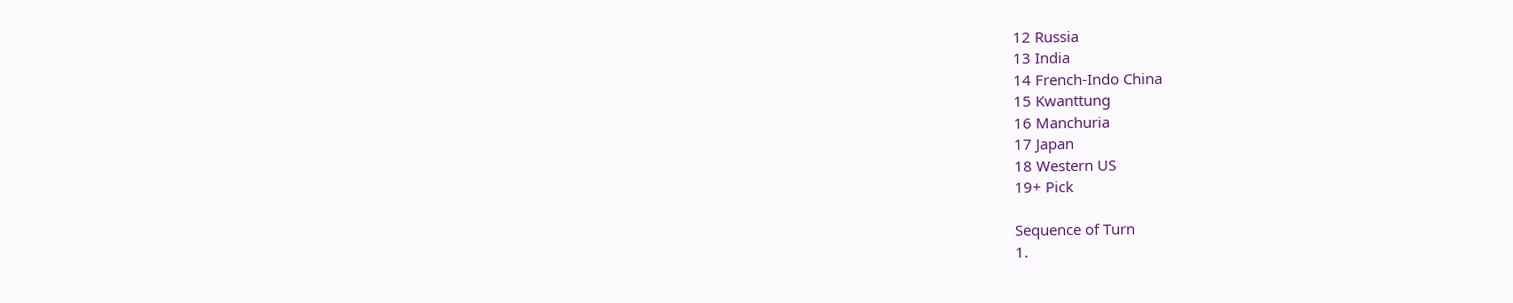12 Russia
13 India
14 French-Indo China
15 Kwanttung
16 Manchuria
17 Japan
18 Western US
19+ Pick

Sequence of Turn
1.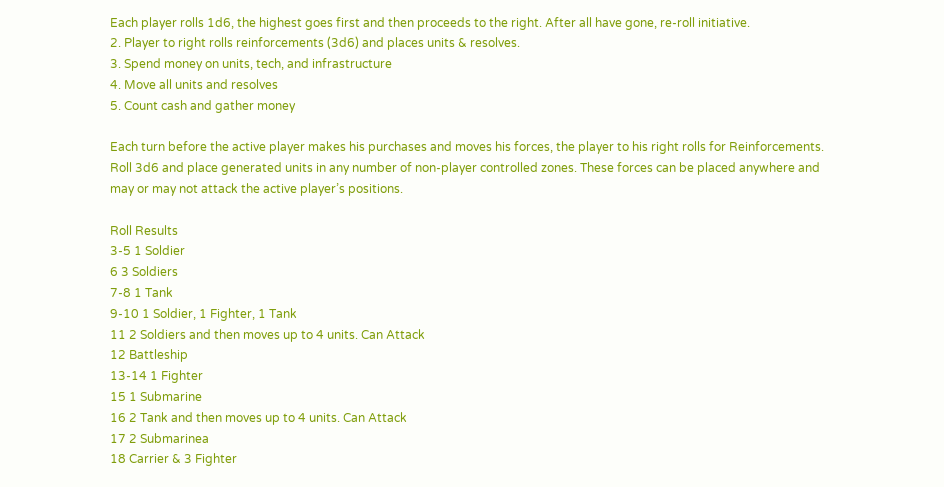Each player rolls 1d6, the highest goes first and then proceeds to the right. After all have gone, re-roll initiative.
2. Player to right rolls reinforcements (3d6) and places units & resolves.
3. Spend money on units, tech, and infrastructure
4. Move all units and resolves
5. Count cash and gather money

Each turn before the active player makes his purchases and moves his forces, the player to his right rolls for Reinforcements.   Roll 3d6 and place generated units in any number of non-player controlled zones. These forces can be placed anywhere and may or may not attack the active player’s positions.

Roll Results
3-5 1 Soldier
6 3 Soldiers
7-8 1 Tank
9-10 1 Soldier, 1 Fighter, 1 Tank
11 2 Soldiers and then moves up to 4 units. Can Attack
12 Battleship
13-14 1 Fighter
15 1 Submarine
16 2 Tank and then moves up to 4 units. Can Attack
17 2 Submarinea
18 Carrier & 3 Fighter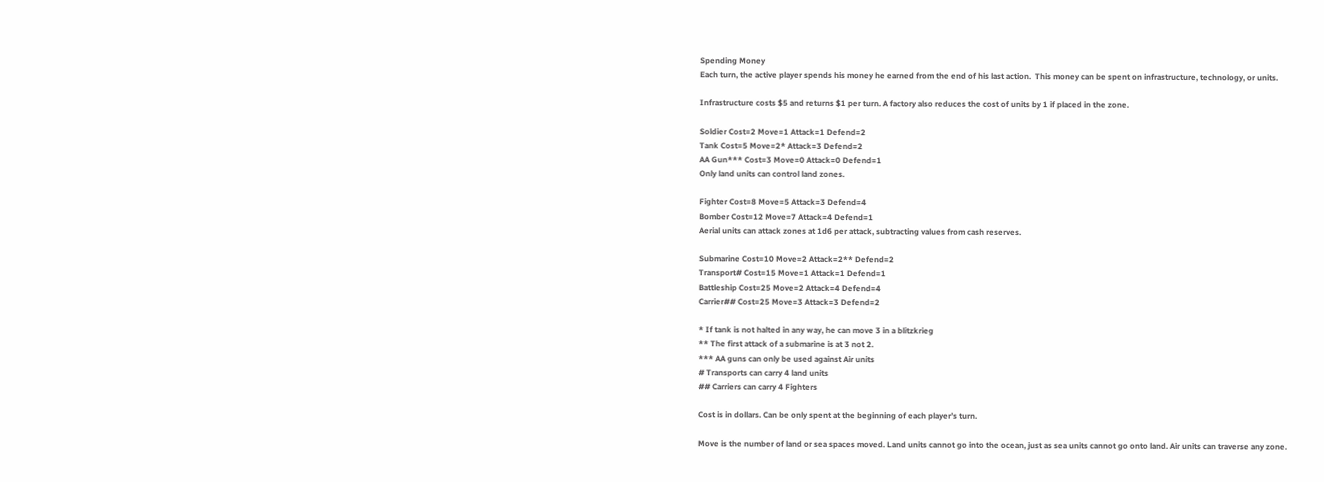Spending Money
Each turn, the active player spends his money he earned from the end of his last action.  This money can be spent on infrastructure, technology, or units.

Infrastructure costs $5 and returns $1 per turn. A factory also reduces the cost of units by 1 if placed in the zone.

Soldier Cost=2 Move=1 Attack=1 Defend=2
Tank Cost=5 Move=2* Attack=3 Defend=2
AA Gun*** Cost=3 Move=0 Attack=0 Defend=1
Only land units can control land zones.

Fighter Cost=8 Move=5 Attack=3 Defend=4
Bomber Cost=12 Move=7 Attack=4 Defend=1
Aerial units can attack zones at 1d6 per attack, subtracting values from cash reserves.

Submarine Cost=10 Move=2 Attack=2** Defend=2
Transport# Cost=15 Move=1 Attack=1 Defend=1
Battleship Cost=25 Move=2 Attack=4 Defend=4
Carrier## Cost=25 Move=3 Attack=3 Defend=2

* If tank is not halted in any way, he can move 3 in a blitzkrieg
** The first attack of a submarine is at 3 not 2.
*** AA guns can only be used against Air units
# Transports can carry 4 land units
## Carriers can carry 4 Fighters

Cost is in dollars. Can be only spent at the beginning of each player’s turn.

Move is the number of land or sea spaces moved. Land units cannot go into the ocean, just as sea units cannot go onto land. Air units can traverse any zone.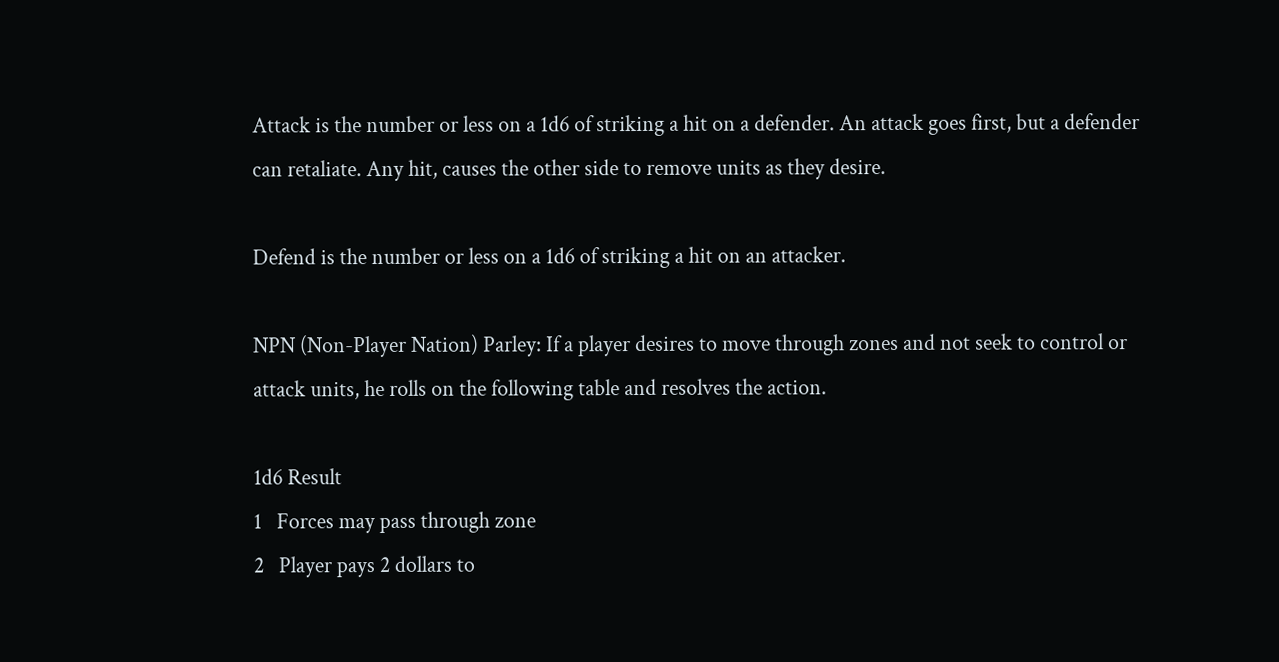Attack is the number or less on a 1d6 of striking a hit on a defender. An attack goes first, but a defender can retaliate. Any hit, causes the other side to remove units as they desire.

Defend is the number or less on a 1d6 of striking a hit on an attacker.

NPN (Non-Player Nation) Parley: If a player desires to move through zones and not seek to control or attack units, he rolls on the following table and resolves the action.

1d6 Result
1   Forces may pass through zone
2   Player pays 2 dollars to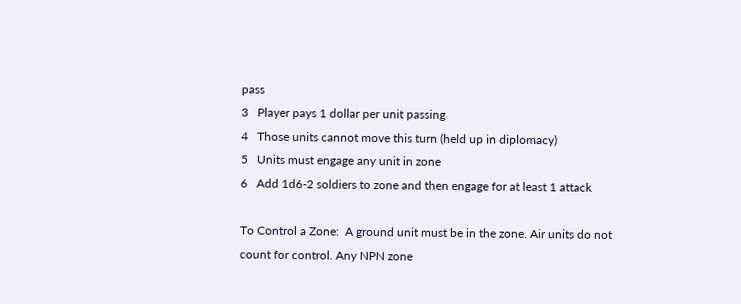pass
3   Player pays 1 dollar per unit passing
4   Those units cannot move this turn (held up in diplomacy)
5   Units must engage any unit in zone
6   Add 1d6-2 soldiers to zone and then engage for at least 1 attack

To Control a Zone:  A ground unit must be in the zone. Air units do not count for control. Any NPN zone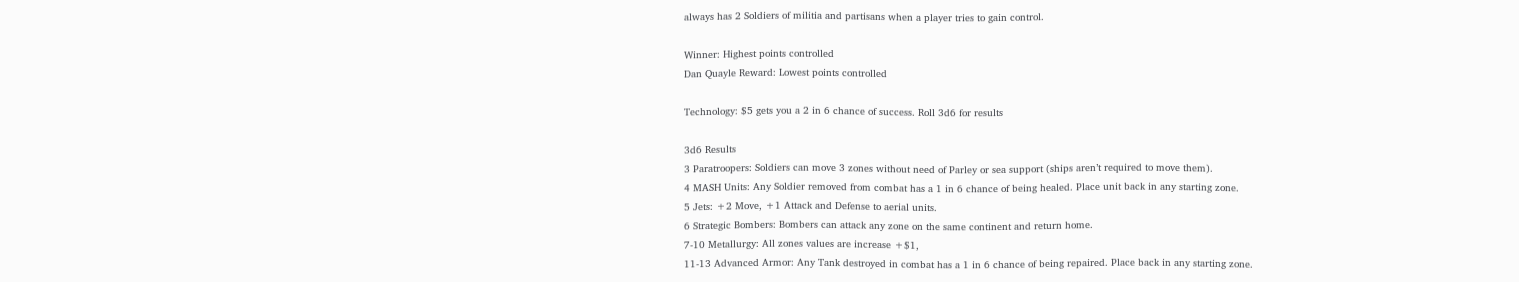always has 2 Soldiers of militia and partisans when a player tries to gain control.

Winner: Highest points controlled
Dan Quayle Reward: Lowest points controlled

Technology: $5 gets you a 2 in 6 chance of success. Roll 3d6 for results

3d6 Results
3 Paratroopers: Soldiers can move 3 zones without need of Parley or sea support (ships aren’t required to move them).
4 MASH Units: Any Soldier removed from combat has a 1 in 6 chance of being healed. Place unit back in any starting zone.
5 Jets: +2 Move, +1 Attack and Defense to aerial units.
6 Strategic Bombers: Bombers can attack any zone on the same continent and return home.
7-10 Metallurgy: All zones values are increase +$1,
11-13 Advanced Armor: Any Tank destroyed in combat has a 1 in 6 chance of being repaired. Place back in any starting zone.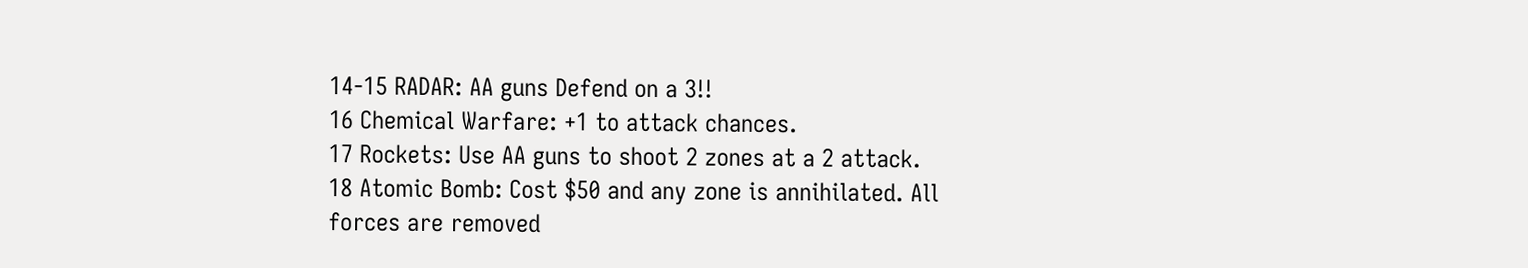14-15 RADAR: AA guns Defend on a 3!!
16 Chemical Warfare: +1 to attack chances.
17 Rockets: Use AA guns to shoot 2 zones at a 2 attack.
18 Atomic Bomb: Cost $50 and any zone is annihilated. All forces are removed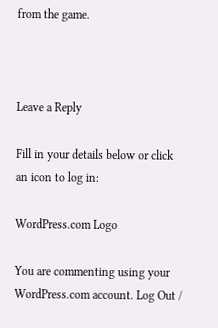from the game.



Leave a Reply

Fill in your details below or click an icon to log in:

WordPress.com Logo

You are commenting using your WordPress.com account. Log Out /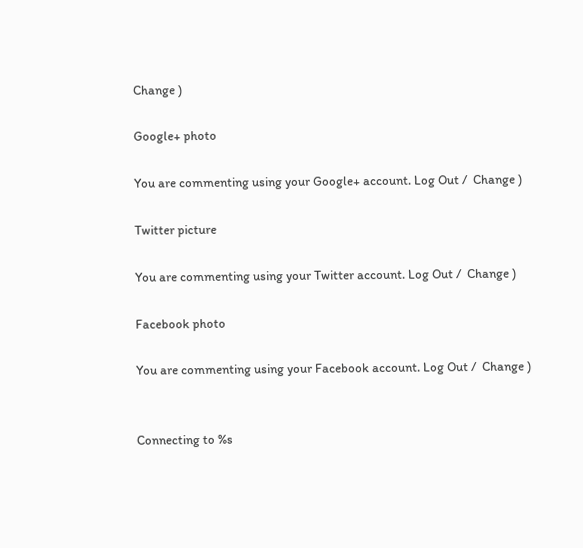Change )

Google+ photo

You are commenting using your Google+ account. Log Out /  Change )

Twitter picture

You are commenting using your Twitter account. Log Out /  Change )

Facebook photo

You are commenting using your Facebook account. Log Out /  Change )


Connecting to %s